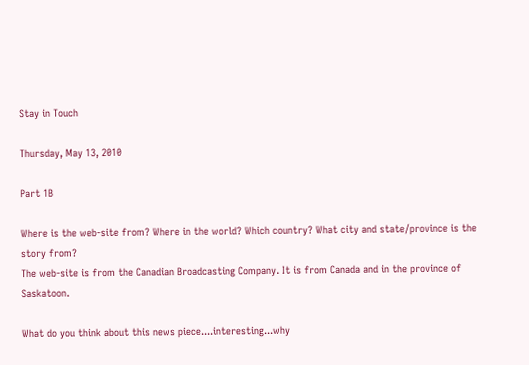Stay in Touch

Thursday, May 13, 2010

Part 1B

Where is the web-site from? Where in the world? Which country? What city and state/province is the story from?
The web-site is from the Canadian Broadcasting Company. It is from Canada and in the province of Saskatoon.

What do you think about this news piece....interesting...why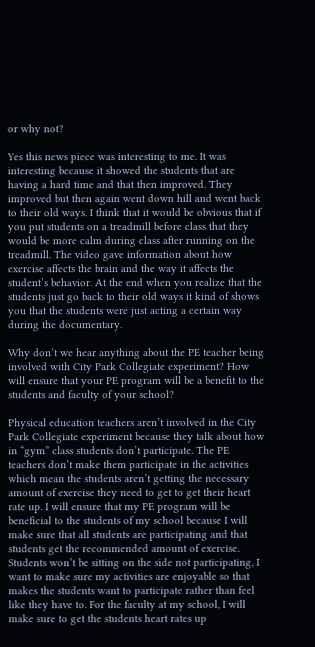or why not?

Yes this news piece was interesting to me. It was interesting because it showed the students that are having a hard time and that then improved. They improved but then again went down hill and went back to their old ways. I think that it would be obvious that if you put students on a treadmill before class that they would be more calm during class after running on the treadmill. The video gave information about how exercise affects the brain and the way it affects the student’s behavior. At the end when you realize that the students just go back to their old ways it kind of shows you that the students were just acting a certain way during the documentary.

Why don’t we hear anything about the PE teacher being involved with City Park Collegiate experiment? How will ensure that your PE program will be a benefit to the students and faculty of your school?

Physical education teachers aren’t involved in the City Park Collegiate experiment because they talk about how in “gym” class students don’t participate. The PE teachers don’t make them participate in the activities which mean the students aren’t getting the necessary amount of exercise they need to get to get their heart rate up. I will ensure that my PE program will be beneficial to the students of my school because I will make sure that all students are participating and that students get the recommended amount of exercise. Students won’t be sitting on the side not participating, I want to make sure my activities are enjoyable so that makes the students want to participate rather than feel like they have to. For the faculty at my school, I will make sure to get the students heart rates up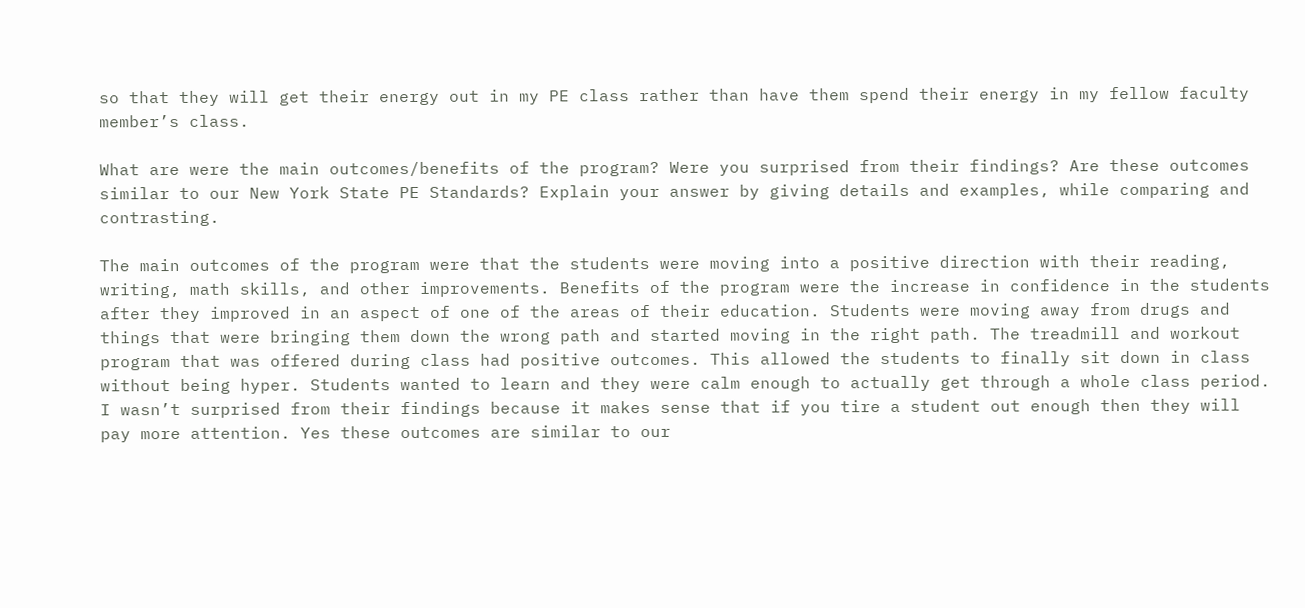so that they will get their energy out in my PE class rather than have them spend their energy in my fellow faculty member’s class.

What are were the main outcomes/benefits of the program? Were you surprised from their findings? Are these outcomes similar to our New York State PE Standards? Explain your answer by giving details and examples, while comparing and contrasting.

The main outcomes of the program were that the students were moving into a positive direction with their reading, writing, math skills, and other improvements. Benefits of the program were the increase in confidence in the students after they improved in an aspect of one of the areas of their education. Students were moving away from drugs and things that were bringing them down the wrong path and started moving in the right path. The treadmill and workout program that was offered during class had positive outcomes. This allowed the students to finally sit down in class without being hyper. Students wanted to learn and they were calm enough to actually get through a whole class period. I wasn’t surprised from their findings because it makes sense that if you tire a student out enough then they will pay more attention. Yes these outcomes are similar to our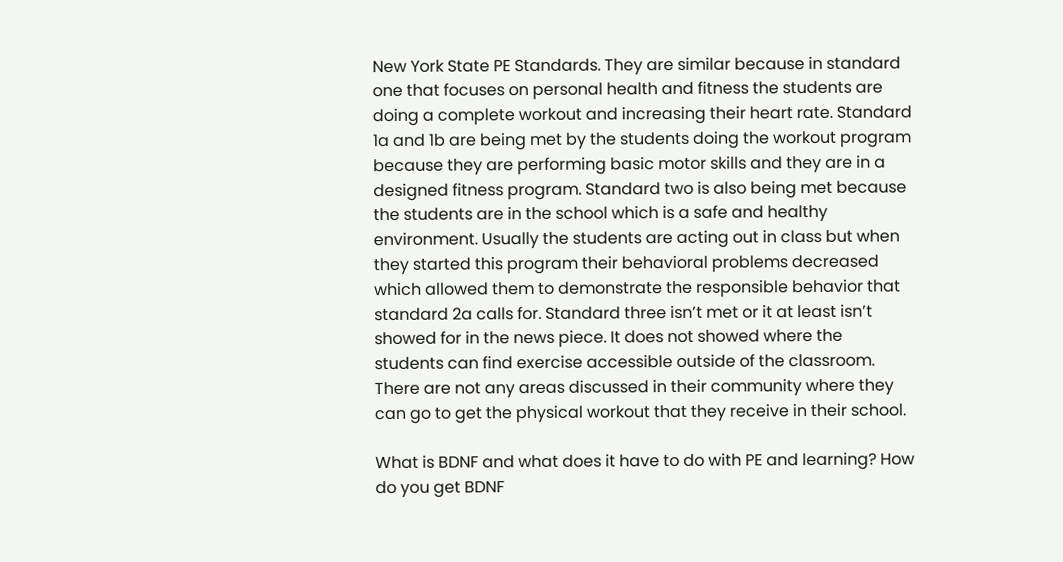New York State PE Standards. They are similar because in standard one that focuses on personal health and fitness the students are doing a complete workout and increasing their heart rate. Standard 1a and 1b are being met by the students doing the workout program because they are performing basic motor skills and they are in a designed fitness program. Standard two is also being met because the students are in the school which is a safe and healthy environment. Usually the students are acting out in class but when they started this program their behavioral problems decreased which allowed them to demonstrate the responsible behavior that standard 2a calls for. Standard three isn’t met or it at least isn’t showed for in the news piece. It does not showed where the students can find exercise accessible outside of the classroom. There are not any areas discussed in their community where they can go to get the physical workout that they receive in their school.

What is BDNF and what does it have to do with PE and learning? How do you get BDNF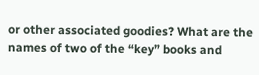or other associated goodies? What are the names of two of the “key” books and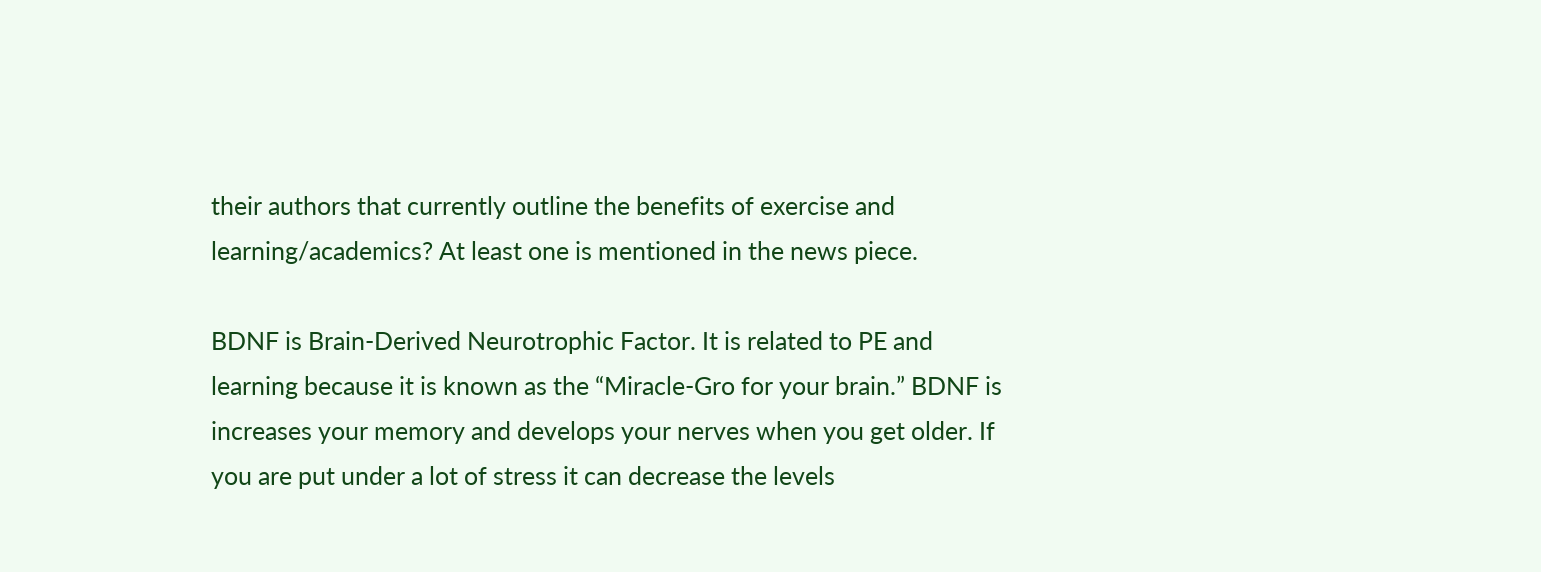their authors that currently outline the benefits of exercise and learning/academics? At least one is mentioned in the news piece.

BDNF is Brain-Derived Neurotrophic Factor. It is related to PE and learning because it is known as the “Miracle-Gro for your brain.” BDNF is increases your memory and develops your nerves when you get older. If you are put under a lot of stress it can decrease the levels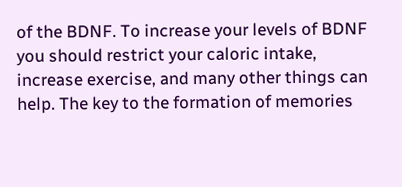of the BDNF. To increase your levels of BDNF you should restrict your caloric intake, increase exercise, and many other things can help. The key to the formation of memories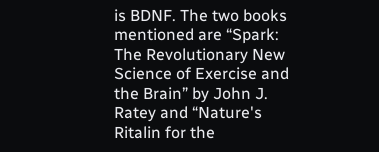is BDNF. The two books mentioned are “Spark: The Revolutionary New Science of Exercise and the Brain” by John J. Ratey and “Nature's Ritalin for the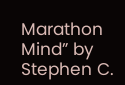Marathon Mind” by Stephen C.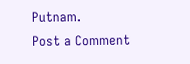Putnam.
Post a Comment